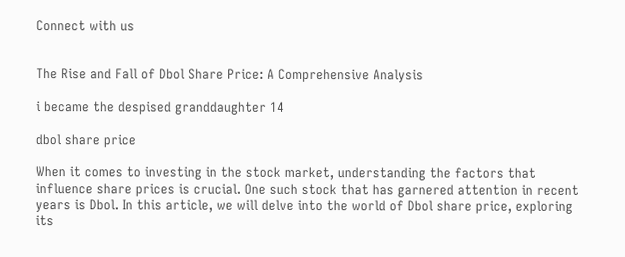Connect with us


The Rise and Fall of Dbol Share Price: A Comprehensive Analysis

i became the despised granddaughter 14

dbol share price

When it comes to investing in the stock market, understanding the factors that influence share prices is crucial. One such stock that has garnered attention in recent years is Dbol. In this article, we will delve into the world of Dbol share price, exploring its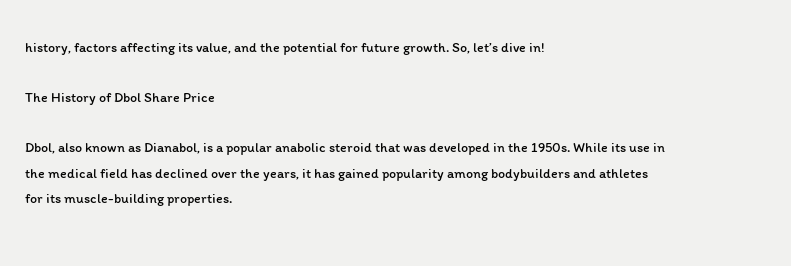history, factors affecting its value, and the potential for future growth. So, let’s dive in!

The History of Dbol Share Price

Dbol, also known as Dianabol, is a popular anabolic steroid that was developed in the 1950s. While its use in the medical field has declined over the years, it has gained popularity among bodybuilders and athletes for its muscle-building properties.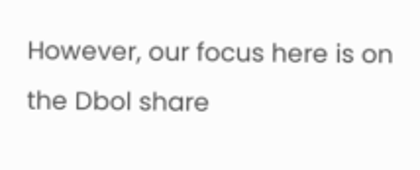However, our focus here is on the Dbol share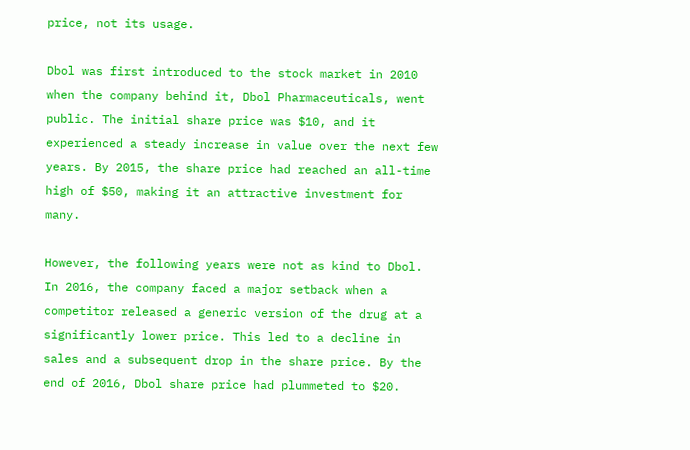price, not its usage.

Dbol was first introduced to the stock market in 2010 when the company behind it, Dbol Pharmaceuticals, went public. The initial share price was $10, and it experienced a steady increase in value over the next few years. By 2015, the share price had reached an all-time high of $50, making it an attractive investment for many.

However, the following years were not as kind to Dbol. In 2016, the company faced a major setback when a competitor released a generic version of the drug at a significantly lower price. This led to a decline in sales and a subsequent drop in the share price. By the end of 2016, Dbol share price had plummeted to $20.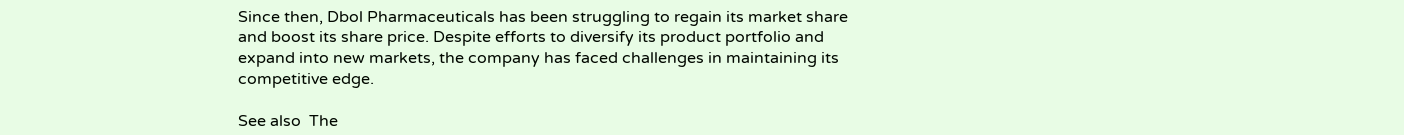Since then, Dbol Pharmaceuticals has been struggling to regain its market share and boost its share price. Despite efforts to diversify its product portfolio and expand into new markets, the company has faced challenges in maintaining its competitive edge.

See also  The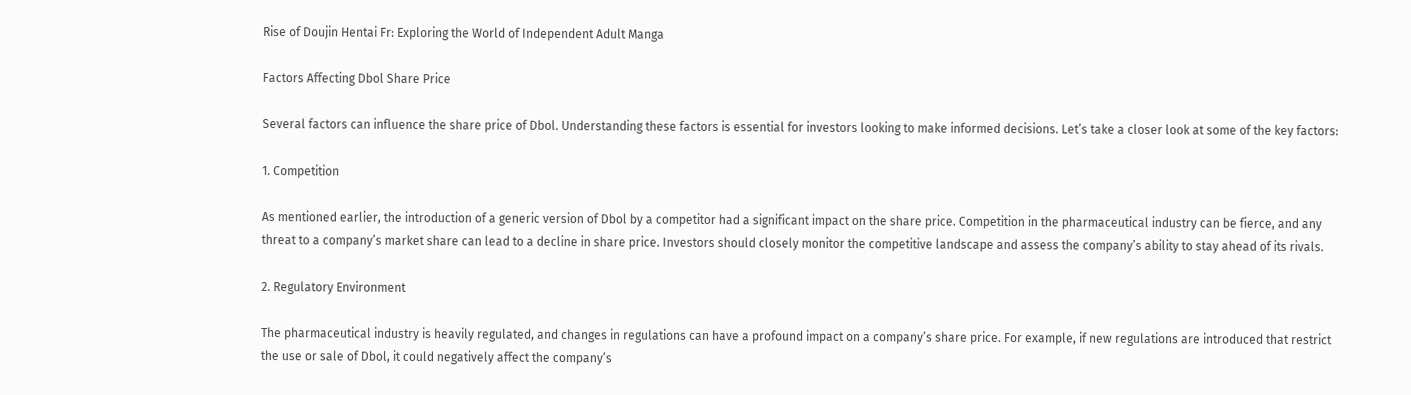Rise of Doujin Hentai Fr: Exploring the World of Independent Adult Manga

Factors Affecting Dbol Share Price

Several factors can influence the share price of Dbol. Understanding these factors is essential for investors looking to make informed decisions. Let’s take a closer look at some of the key factors:

1. Competition

As mentioned earlier, the introduction of a generic version of Dbol by a competitor had a significant impact on the share price. Competition in the pharmaceutical industry can be fierce, and any threat to a company’s market share can lead to a decline in share price. Investors should closely monitor the competitive landscape and assess the company’s ability to stay ahead of its rivals.

2. Regulatory Environment

The pharmaceutical industry is heavily regulated, and changes in regulations can have a profound impact on a company’s share price. For example, if new regulations are introduced that restrict the use or sale of Dbol, it could negatively affect the company’s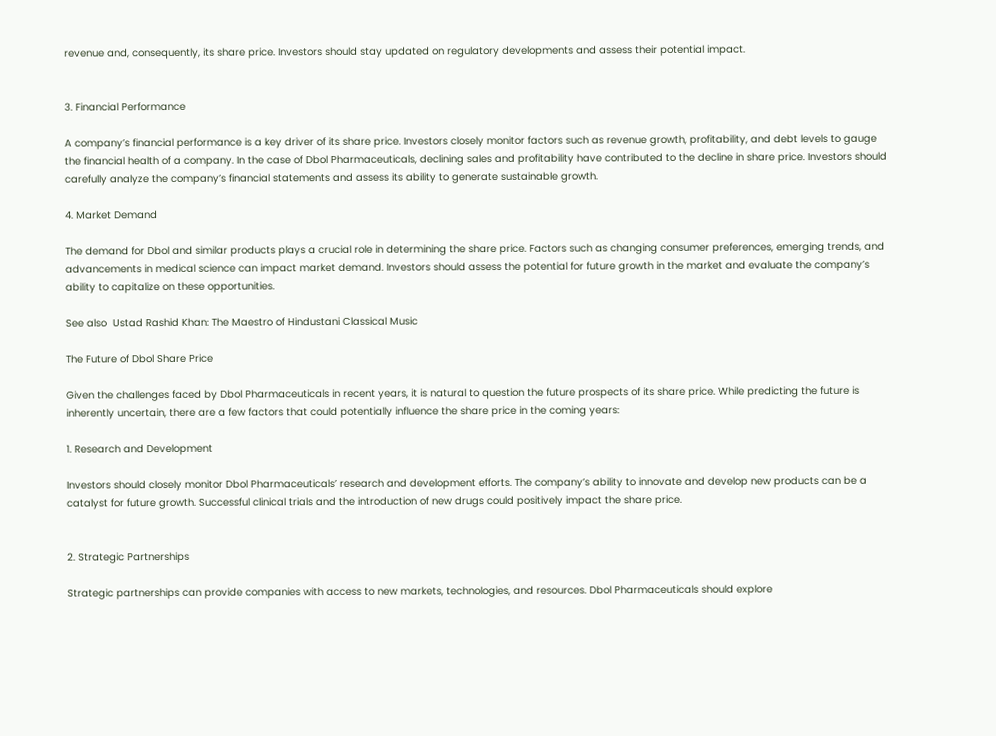revenue and, consequently, its share price. Investors should stay updated on regulatory developments and assess their potential impact.


3. Financial Performance

A company’s financial performance is a key driver of its share price. Investors closely monitor factors such as revenue growth, profitability, and debt levels to gauge the financial health of a company. In the case of Dbol Pharmaceuticals, declining sales and profitability have contributed to the decline in share price. Investors should carefully analyze the company’s financial statements and assess its ability to generate sustainable growth.

4. Market Demand

The demand for Dbol and similar products plays a crucial role in determining the share price. Factors such as changing consumer preferences, emerging trends, and advancements in medical science can impact market demand. Investors should assess the potential for future growth in the market and evaluate the company’s ability to capitalize on these opportunities.

See also  Ustad Rashid Khan: The Maestro of Hindustani Classical Music

The Future of Dbol Share Price

Given the challenges faced by Dbol Pharmaceuticals in recent years, it is natural to question the future prospects of its share price. While predicting the future is inherently uncertain, there are a few factors that could potentially influence the share price in the coming years:

1. Research and Development

Investors should closely monitor Dbol Pharmaceuticals’ research and development efforts. The company’s ability to innovate and develop new products can be a catalyst for future growth. Successful clinical trials and the introduction of new drugs could positively impact the share price.


2. Strategic Partnerships

Strategic partnerships can provide companies with access to new markets, technologies, and resources. Dbol Pharmaceuticals should explore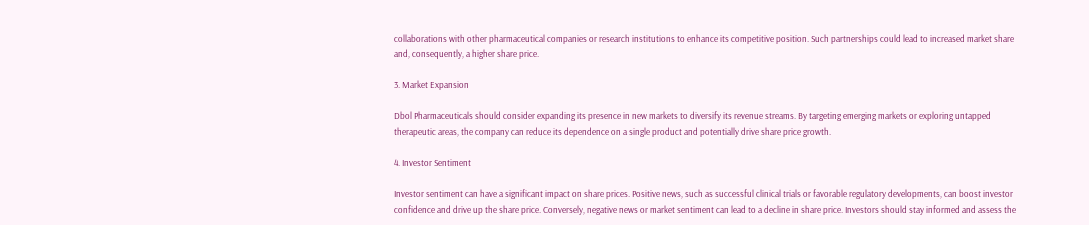collaborations with other pharmaceutical companies or research institutions to enhance its competitive position. Such partnerships could lead to increased market share and, consequently, a higher share price.

3. Market Expansion

Dbol Pharmaceuticals should consider expanding its presence in new markets to diversify its revenue streams. By targeting emerging markets or exploring untapped therapeutic areas, the company can reduce its dependence on a single product and potentially drive share price growth.

4. Investor Sentiment

Investor sentiment can have a significant impact on share prices. Positive news, such as successful clinical trials or favorable regulatory developments, can boost investor confidence and drive up the share price. Conversely, negative news or market sentiment can lead to a decline in share price. Investors should stay informed and assess the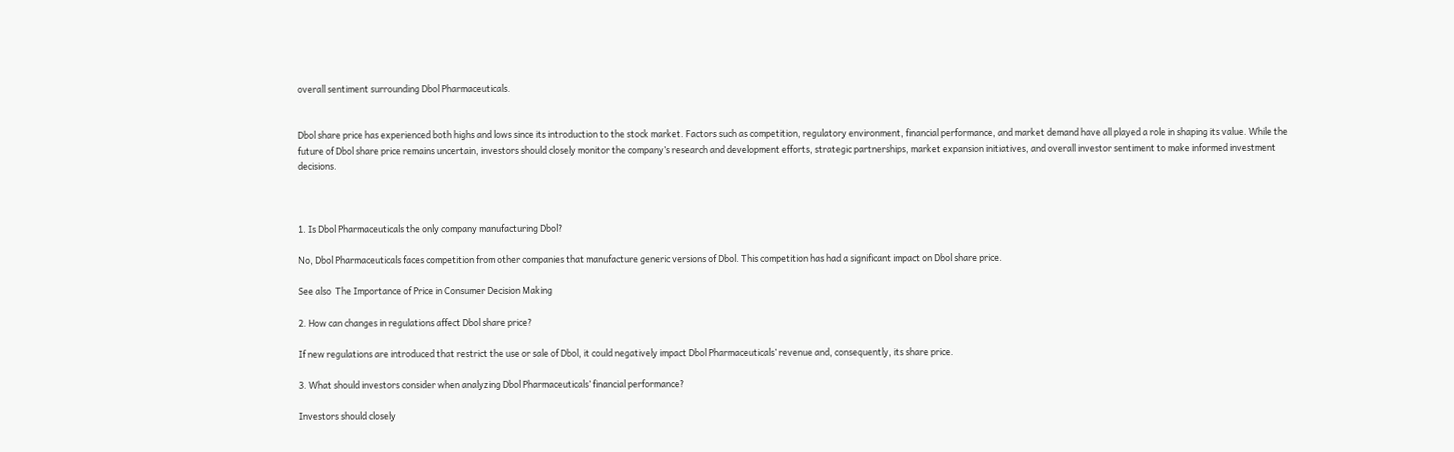overall sentiment surrounding Dbol Pharmaceuticals.


Dbol share price has experienced both highs and lows since its introduction to the stock market. Factors such as competition, regulatory environment, financial performance, and market demand have all played a role in shaping its value. While the future of Dbol share price remains uncertain, investors should closely monitor the company’s research and development efforts, strategic partnerships, market expansion initiatives, and overall investor sentiment to make informed investment decisions.



1. Is Dbol Pharmaceuticals the only company manufacturing Dbol?

No, Dbol Pharmaceuticals faces competition from other companies that manufacture generic versions of Dbol. This competition has had a significant impact on Dbol share price.

See also  The Importance of Price in Consumer Decision Making

2. How can changes in regulations affect Dbol share price?

If new regulations are introduced that restrict the use or sale of Dbol, it could negatively impact Dbol Pharmaceuticals’ revenue and, consequently, its share price.

3. What should investors consider when analyzing Dbol Pharmaceuticals’ financial performance?

Investors should closely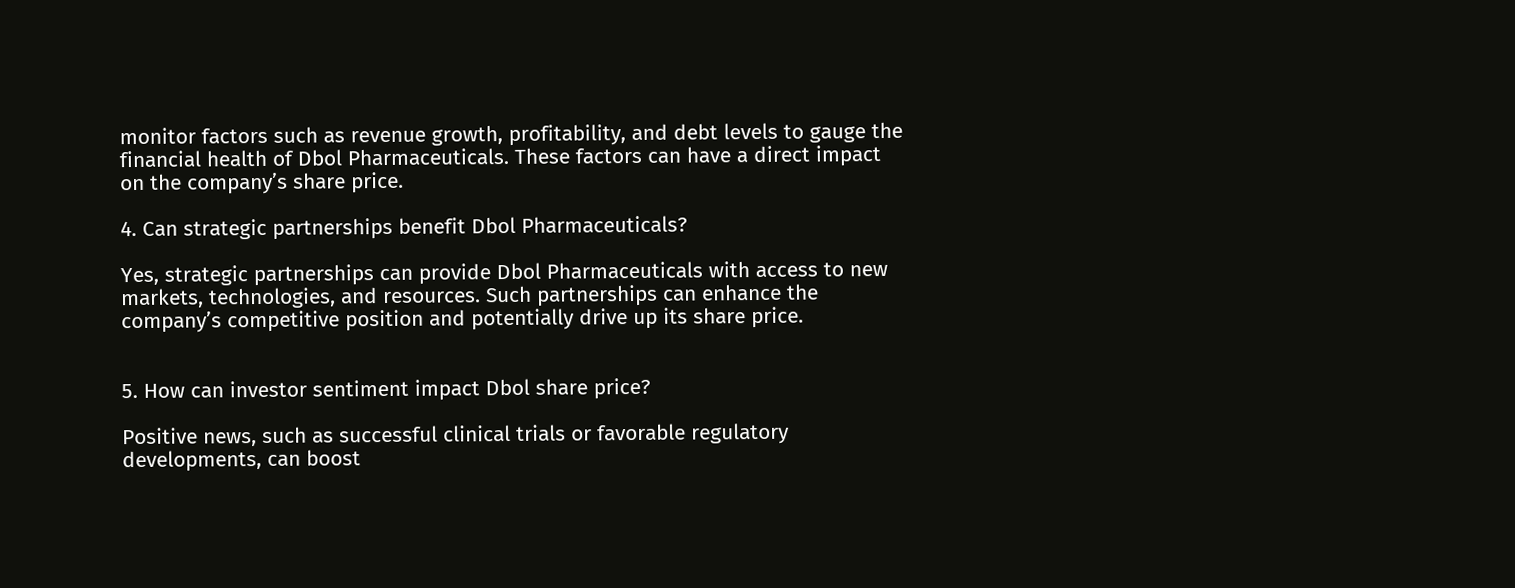monitor factors such as revenue growth, profitability, and debt levels to gauge the financial health of Dbol Pharmaceuticals. These factors can have a direct impact on the company’s share price.

4. Can strategic partnerships benefit Dbol Pharmaceuticals?

Yes, strategic partnerships can provide Dbol Pharmaceuticals with access to new markets, technologies, and resources. Such partnerships can enhance the company’s competitive position and potentially drive up its share price.


5. How can investor sentiment impact Dbol share price?

Positive news, such as successful clinical trials or favorable regulatory developments, can boost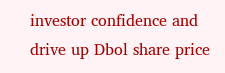investor confidence and drive up Dbol share price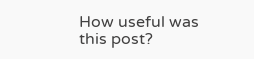How useful was this post?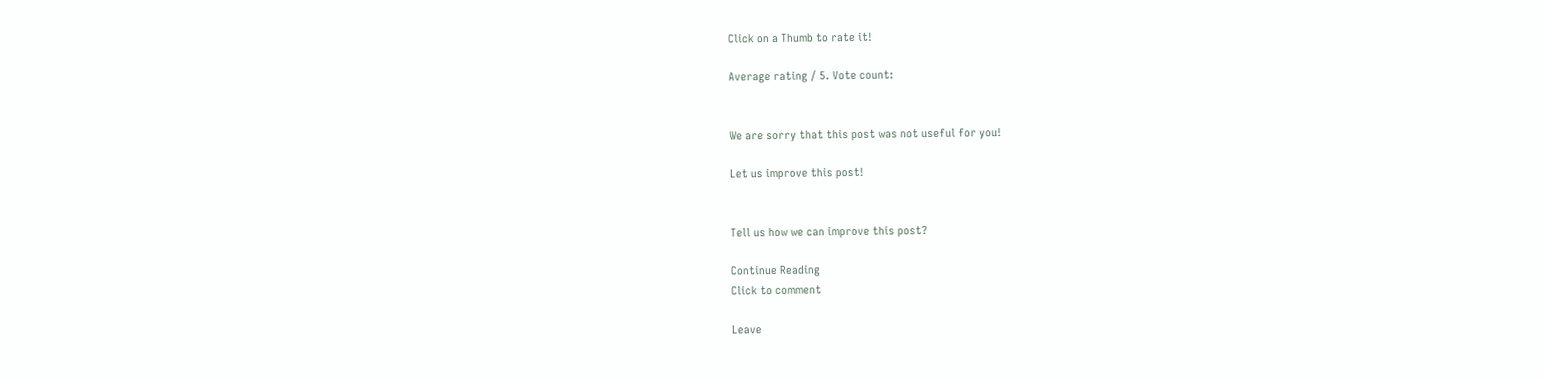Click on a Thumb to rate it!

Average rating / 5. Vote count:


We are sorry that this post was not useful for you!

Let us improve this post!


Tell us how we can improve this post?

Continue Reading
Click to comment

Leave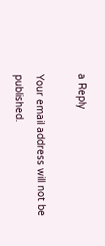a Reply

Your email address will not be published.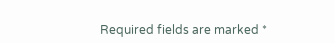Required fields are marked *